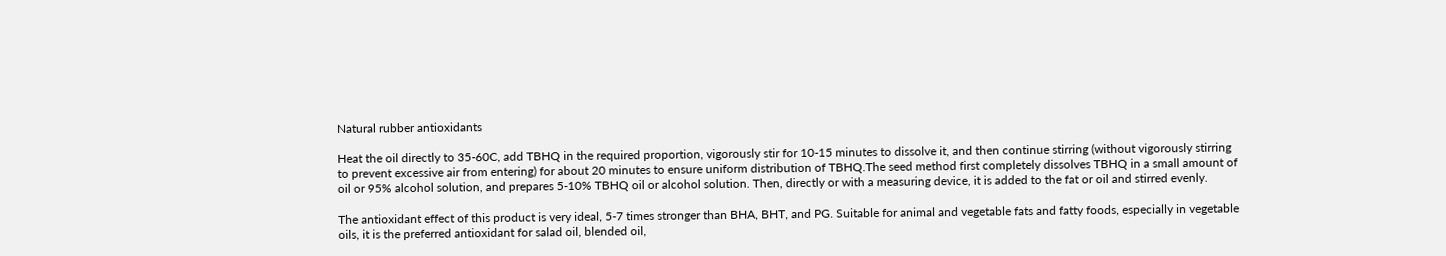Natural rubber antioxidants

Heat the oil directly to 35-60C, add TBHQ in the required proportion, vigorously stir for 10-15 minutes to dissolve it, and then continue stirring (without vigorously stirring to prevent excessive air from entering) for about 20 minutes to ensure uniform distribution of TBHQ.The seed method first completely dissolves TBHQ in a small amount of oil or 95% alcohol solution, and prepares 5-10% TBHQ oil or alcohol solution. Then, directly or with a measuring device, it is added to the fat or oil and stirred evenly.

The antioxidant effect of this product is very ideal, 5-7 times stronger than BHA, BHT, and PG. Suitable for animal and vegetable fats and fatty foods, especially in vegetable oils, it is the preferred antioxidant for salad oil, blended oil,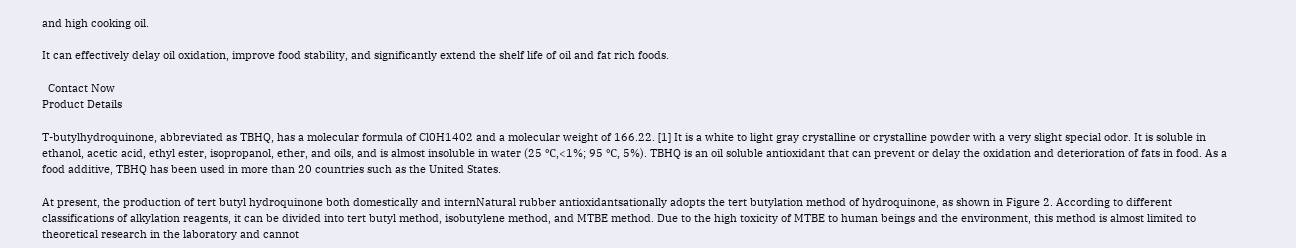and high cooking oil.

It can effectively delay oil oxidation, improve food stability, and significantly extend the shelf life of oil and fat rich foods.

  Contact Now
Product Details

T-butylhydroquinone, abbreviated as TBHQ, has a molecular formula of Cl0H1402 and a molecular weight of 166.22. [1] It is a white to light gray crystalline or crystalline powder with a very slight special odor. It is soluble in ethanol, acetic acid, ethyl ester, isopropanol, ether, and oils, and is almost insoluble in water (25 ℃,<1%; 95 ℃, 5%). TBHQ is an oil soluble antioxidant that can prevent or delay the oxidation and deterioration of fats in food. As a food additive, TBHQ has been used in more than 20 countries such as the United States.

At present, the production of tert butyl hydroquinone both domestically and internNatural rubber antioxidantsationally adopts the tert butylation method of hydroquinone, as shown in Figure 2. According to different classifications of alkylation reagents, it can be divided into tert butyl method, isobutylene method, and MTBE method. Due to the high toxicity of MTBE to human beings and the environment, this method is almost limited to theoretical research in the laboratory and cannot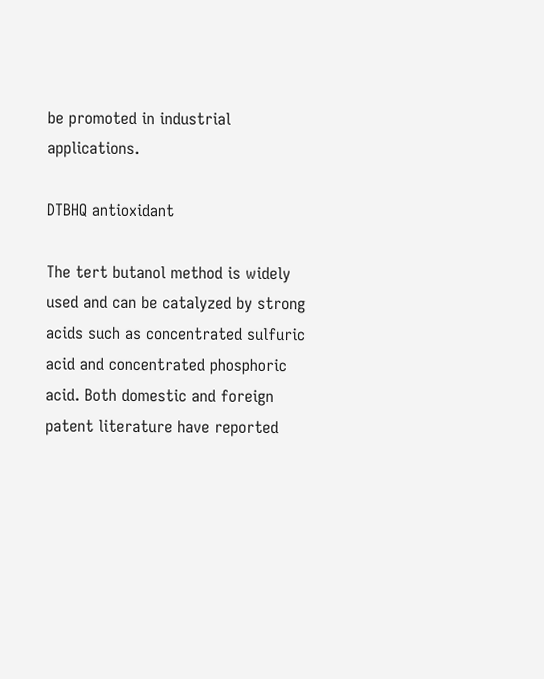be promoted in industrial applications.

DTBHQ antioxidant

The tert butanol method is widely used and can be catalyzed by strong acids such as concentrated sulfuric acid and concentrated phosphoric acid. Both domestic and foreign patent literature have reported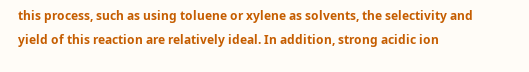this process, such as using toluene or xylene as solvents, the selectivity and yield of this reaction are relatively ideal. In addition, strong acidic ion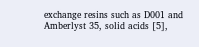exchange resins such as D001 and Amberlyst 35, solid acids [5],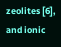zeolites [6], and ionic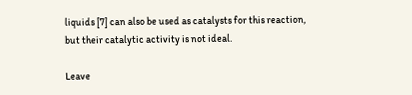liquids [7] can also be used as catalysts for this reaction, but their catalytic activity is not ideal.

Leave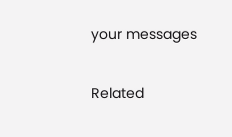your messages

Related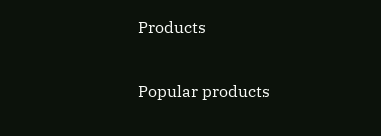Products

Popular products